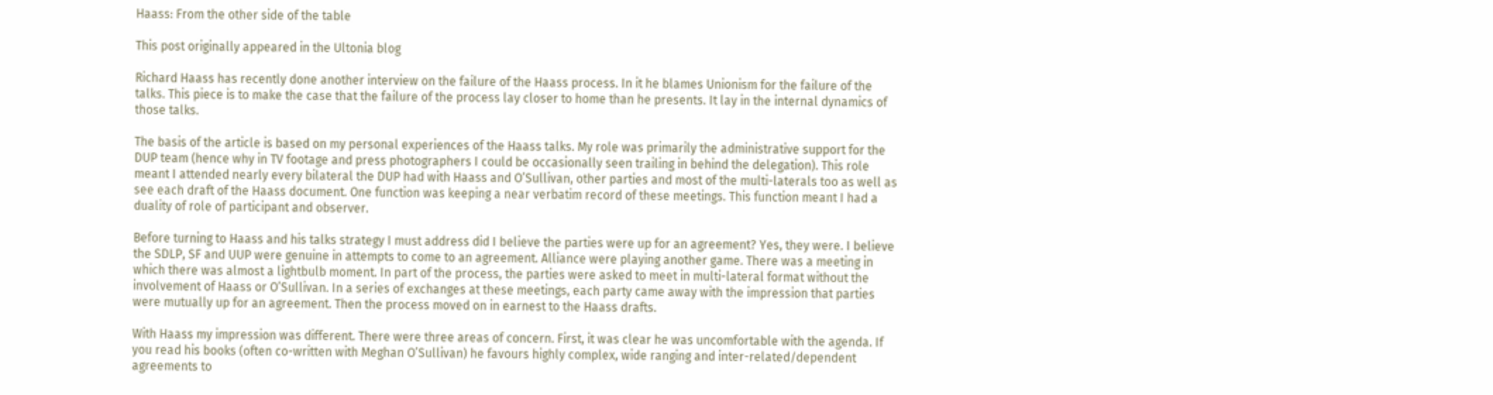Haass: From the other side of the table

This post originally appeared in the Ultonia blog

Richard Haass has recently done another interview on the failure of the Haass process. In it he blames Unionism for the failure of the talks. This piece is to make the case that the failure of the process lay closer to home than he presents. It lay in the internal dynamics of those talks.

The basis of the article is based on my personal experiences of the Haass talks. My role was primarily the administrative support for the DUP team (hence why in TV footage and press photographers I could be occasionally seen trailing in behind the delegation). This role meant I attended nearly every bilateral the DUP had with Haass and O’Sullivan, other parties and most of the multi-laterals too as well as see each draft of the Haass document. One function was keeping a near verbatim record of these meetings. This function meant I had a duality of role of participant and observer.

Before turning to Haass and his talks strategy I must address did I believe the parties were up for an agreement? Yes, they were. I believe the SDLP, SF and UUP were genuine in attempts to come to an agreement. Alliance were playing another game. There was a meeting in which there was almost a lightbulb moment. In part of the process, the parties were asked to meet in multi-lateral format without the involvement of Haass or O’Sullivan. In a series of exchanges at these meetings, each party came away with the impression that parties were mutually up for an agreement. Then the process moved on in earnest to the Haass drafts.

With Haass my impression was different. There were three areas of concern. First, it was clear he was uncomfortable with the agenda. If you read his books (often co-written with Meghan O’Sullivan) he favours highly complex, wide ranging and inter-related/dependent agreements to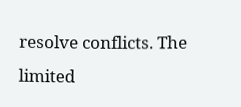resolve conflicts. The limited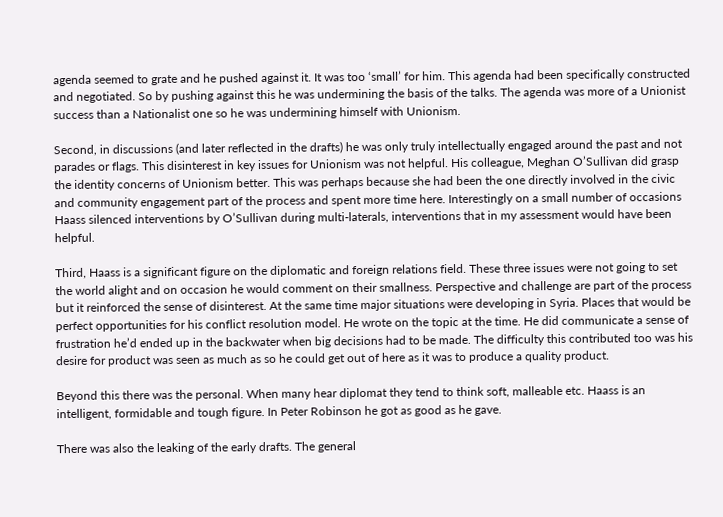agenda seemed to grate and he pushed against it. It was too ‘small’ for him. This agenda had been specifically constructed and negotiated. So by pushing against this he was undermining the basis of the talks. The agenda was more of a Unionist success than a Nationalist one so he was undermining himself with Unionism.

Second, in discussions (and later reflected in the drafts) he was only truly intellectually engaged around the past and not parades or flags. This disinterest in key issues for Unionism was not helpful. His colleague, Meghan O’Sullivan did grasp the identity concerns of Unionism better. This was perhaps because she had been the one directly involved in the civic and community engagement part of the process and spent more time here. Interestingly on a small number of occasions Haass silenced interventions by O’Sullivan during multi-laterals, interventions that in my assessment would have been helpful.

Third, Haass is a significant figure on the diplomatic and foreign relations field. These three issues were not going to set the world alight and on occasion he would comment on their smallness. Perspective and challenge are part of the process but it reinforced the sense of disinterest. At the same time major situations were developing in Syria. Places that would be perfect opportunities for his conflict resolution model. He wrote on the topic at the time. He did communicate a sense of frustration he’d ended up in the backwater when big decisions had to be made. The difficulty this contributed too was his desire for product was seen as much as so he could get out of here as it was to produce a quality product.

Beyond this there was the personal. When many hear diplomat they tend to think soft, malleable etc. Haass is an intelligent, formidable and tough figure. In Peter Robinson he got as good as he gave.

There was also the leaking of the early drafts. The general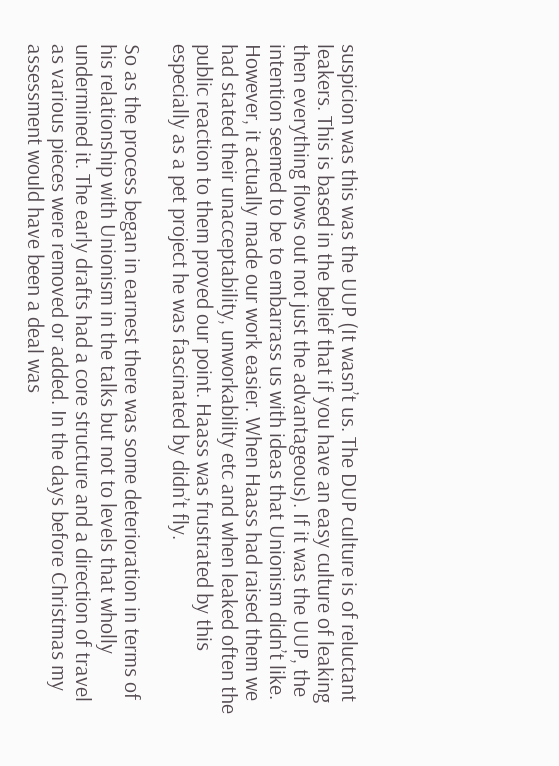suspicion was this was the UUP (It wasn’t us. The DUP culture is of reluctant leakers. This is based in the belief that if you have an easy culture of leaking then everything flows out not just the advantageous). If it was the UUP, the intention seemed to be to embarrass us with ideas that Unionism didn’t like. However, it actually made our work easier. When Haass had raised them we had stated their unacceptability, unworkability etc and when leaked often the public reaction to them proved our point. Haass was frustrated by this especially as a pet project he was fascinated by didn’t fly.

So as the process began in earnest there was some deterioration in terms of his relationship with Unionism in the talks but not to levels that wholly undermined it. The early drafts had a core structure and a direction of travel as various pieces were removed or added. In the days before Christmas my assessment would have been a deal was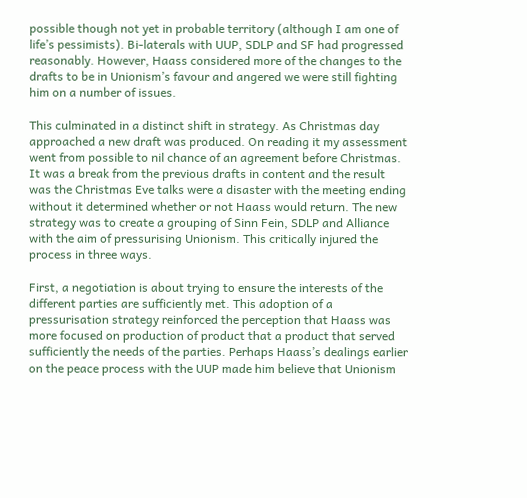possible though not yet in probable territory (although I am one of life’s pessimists). Bi-laterals with UUP, SDLP and SF had progressed reasonably. However, Haass considered more of the changes to the drafts to be in Unionism’s favour and angered we were still fighting him on a number of issues.

This culminated in a distinct shift in strategy. As Christmas day approached a new draft was produced. On reading it my assessment went from possible to nil chance of an agreement before Christmas. It was a break from the previous drafts in content and the result was the Christmas Eve talks were a disaster with the meeting ending without it determined whether or not Haass would return. The new strategy was to create a grouping of Sinn Fein, SDLP and Alliance with the aim of pressurising Unionism. This critically injured the process in three ways.

First, a negotiation is about trying to ensure the interests of the different parties are sufficiently met. This adoption of a pressurisation strategy reinforced the perception that Haass was more focused on production of product that a product that served sufficiently the needs of the parties. Perhaps Haass’s dealings earlier on the peace process with the UUP made him believe that Unionism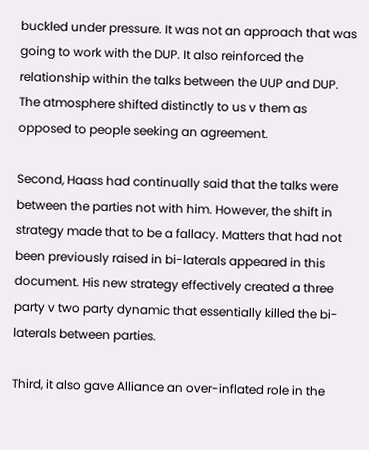buckled under pressure. It was not an approach that was going to work with the DUP. It also reinforced the relationship within the talks between the UUP and DUP. The atmosphere shifted distinctly to us v them as opposed to people seeking an agreement.

Second, Haass had continually said that the talks were between the parties not with him. However, the shift in strategy made that to be a fallacy. Matters that had not been previously raised in bi-laterals appeared in this document. His new strategy effectively created a three party v two party dynamic that essentially killed the bi-laterals between parties.

Third, it also gave Alliance an over-inflated role in the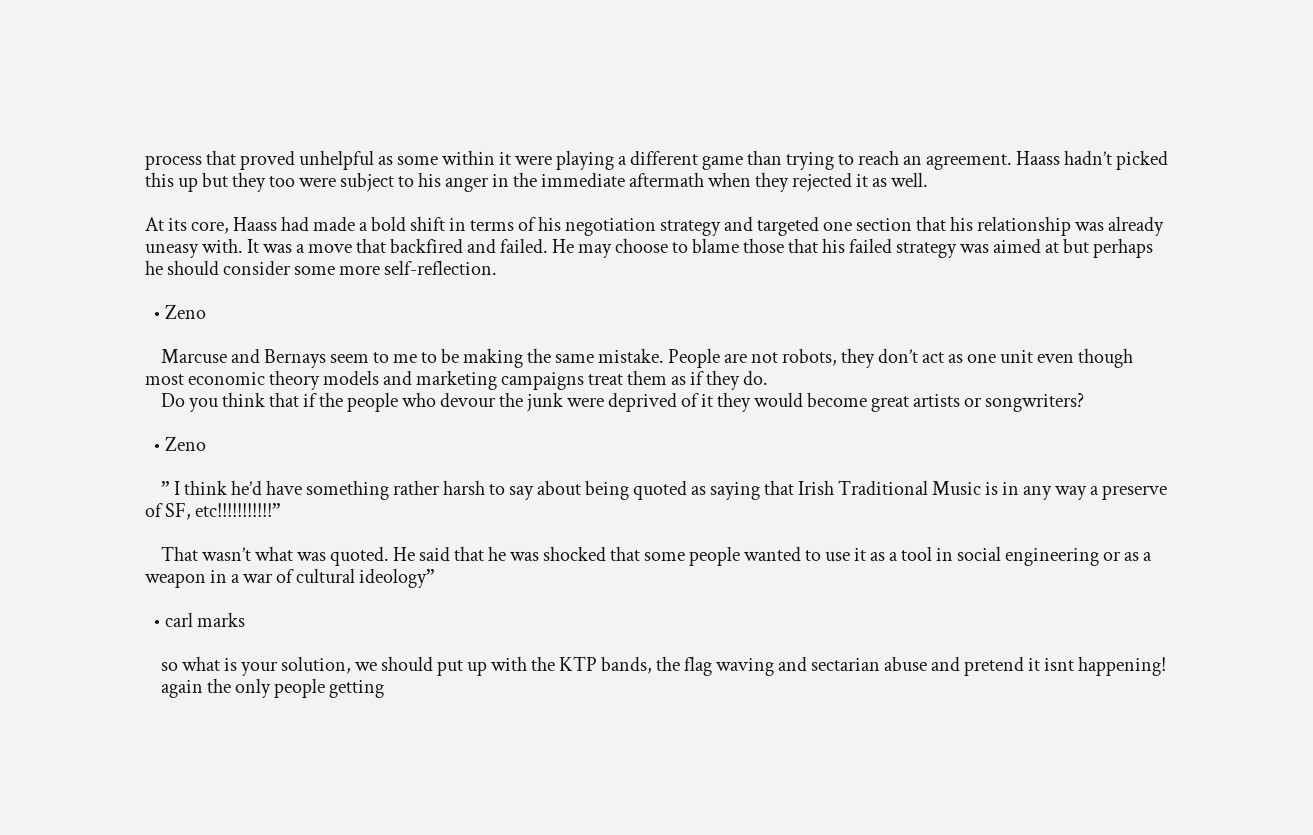process that proved unhelpful as some within it were playing a different game than trying to reach an agreement. Haass hadn’t picked this up but they too were subject to his anger in the immediate aftermath when they rejected it as well.

At its core, Haass had made a bold shift in terms of his negotiation strategy and targeted one section that his relationship was already uneasy with. It was a move that backfired and failed. He may choose to blame those that his failed strategy was aimed at but perhaps he should consider some more self-reflection.

  • Zeno

    Marcuse and Bernays seem to me to be making the same mistake. People are not robots, they don’t act as one unit even though most economic theory models and marketing campaigns treat them as if they do.
    Do you think that if the people who devour the junk were deprived of it they would become great artists or songwriters?

  • Zeno

    ” I think he’d have something rather harsh to say about being quoted as saying that Irish Traditional Music is in any way a preserve of SF, etc!!!!!!!!!!!”

    That wasn’t what was quoted. He said that he was shocked that some people wanted to use it as a tool in social engineering or as a weapon in a war of cultural ideology”

  • carl marks

    so what is your solution, we should put up with the KTP bands, the flag waving and sectarian abuse and pretend it isnt happening!
    again the only people getting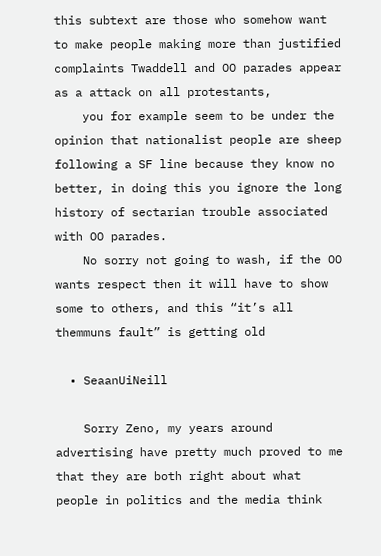this subtext are those who somehow want to make people making more than justified complaints Twaddell and OO parades appear as a attack on all protestants,
    you for example seem to be under the opinion that nationalist people are sheep following a SF line because they know no better, in doing this you ignore the long history of sectarian trouble associated with OO parades.
    No sorry not going to wash, if the OO wants respect then it will have to show some to others, and this “it’s all themmuns fault” is getting old

  • SeaanUiNeill

    Sorry Zeno, my years around advertising have pretty much proved to me that they are both right about what people in politics and the media think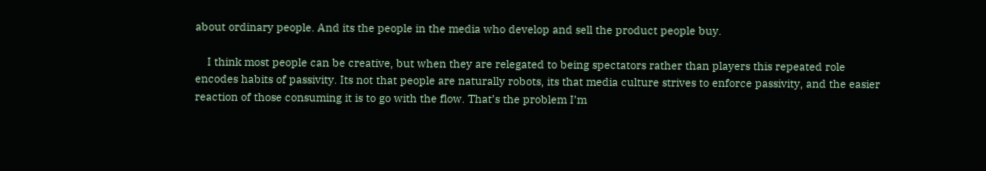about ordinary people. And its the people in the media who develop and sell the product people buy.

    I think most people can be creative, but when they are relegated to being spectators rather than players this repeated role encodes habits of passivity. Its not that people are naturally robots, its that media culture strives to enforce passivity, and the easier reaction of those consuming it is to go with the flow. That’s the problem I’m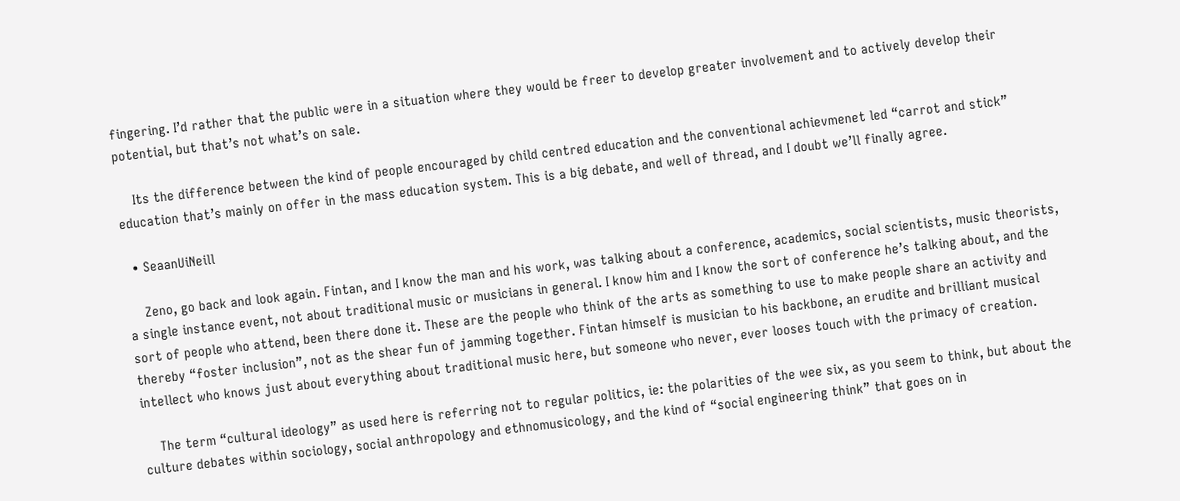fingering. I’d rather that the public were in a situation where they would be freer to develop greater involvement and to actively develop their potential, but that’s not what’s on sale.

    Its the difference between the kind of people encouraged by child centred education and the conventional achievmenet led “carrot and stick” education that’s mainly on offer in the mass education system. This is a big debate, and well of thread, and I doubt we’ll finally agree.

  • SeaanUiNeill

    Zeno, go back and look again. Fintan, and I know the man and his work, was talking about a conference, academics, social scientists, music theorists, a single instance event, not about traditional music or musicians in general. I know him and I know the sort of conference he’s talking about, and the sort of people who attend, been there done it. These are the people who think of the arts as something to use to make people share an activity and thereby “foster inclusion”, not as the shear fun of jamming together. Fintan himself is musician to his backbone, an erudite and brilliant musical intellect who knows just about everything about traditional music here, but someone who never, ever looses touch with the primacy of creation.

    The term “cultural ideology” as used here is referring not to regular politics, ie: the polarities of the wee six, as you seem to think, but about the culture debates within sociology, social anthropology and ethnomusicology, and the kind of “social engineering think” that goes on in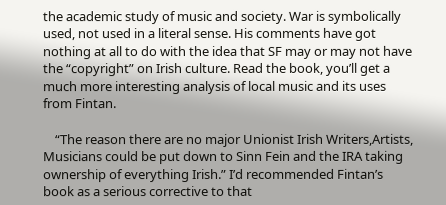the academic study of music and society. War is symbolically used, not used in a literal sense. His comments have got nothing at all to do with the idea that SF may or may not have the “copyright” on Irish culture. Read the book, you’ll get a much more interesting analysis of local music and its uses from Fintan.

    “The reason there are no major Unionist Irish Writers,Artists, Musicians could be put down to Sinn Fein and the IRA taking ownership of everything Irish.” I’d recommended Fintan’s book as a serious corrective to that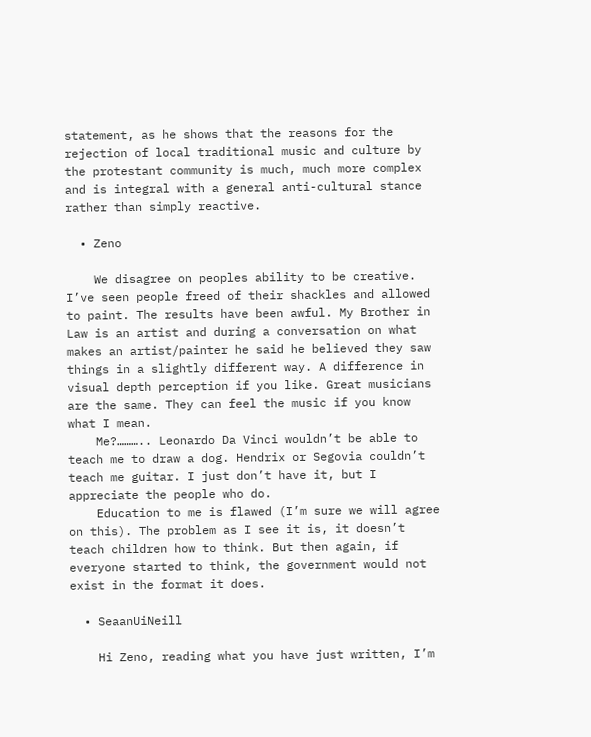statement, as he shows that the reasons for the rejection of local traditional music and culture by the protestant community is much, much more complex and is integral with a general anti-cultural stance rather than simply reactive.

  • Zeno

    We disagree on peoples ability to be creative. I’ve seen people freed of their shackles and allowed to paint. The results have been awful. My Brother in Law is an artist and during a conversation on what makes an artist/painter he said he believed they saw things in a slightly different way. A difference in visual depth perception if you like. Great musicians are the same. They can feel the music if you know what I mean.
    Me?……….. Leonardo Da Vinci wouldn’t be able to teach me to draw a dog. Hendrix or Segovia couldn’t teach me guitar. I just don’t have it, but I appreciate the people who do.
    Education to me is flawed (I’m sure we will agree on this). The problem as I see it is, it doesn’t teach children how to think. But then again, if everyone started to think, the government would not exist in the format it does.

  • SeaanUiNeill

    Hi Zeno, reading what you have just written, I’m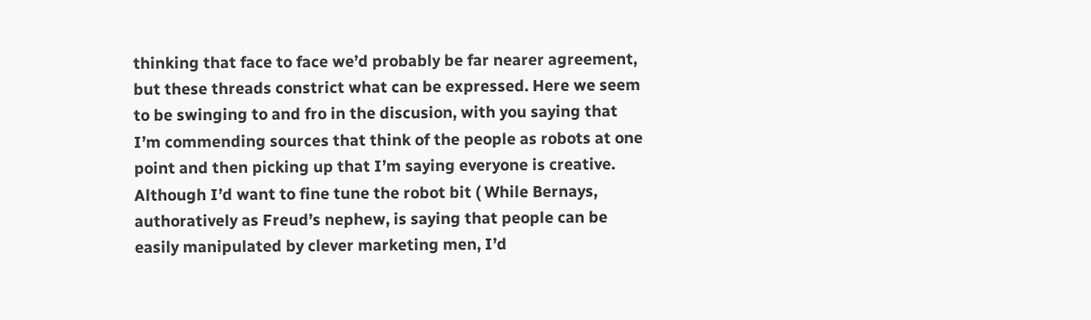thinking that face to face we’d probably be far nearer agreement, but these threads constrict what can be expressed. Here we seem to be swinging to and fro in the discusion, with you saying that I’m commending sources that think of the people as robots at one point and then picking up that I’m saying everyone is creative. Although I’d want to fine tune the robot bit ( While Bernays, authoratively as Freud’s nephew, is saying that people can be easily manipulated by clever marketing men, I’d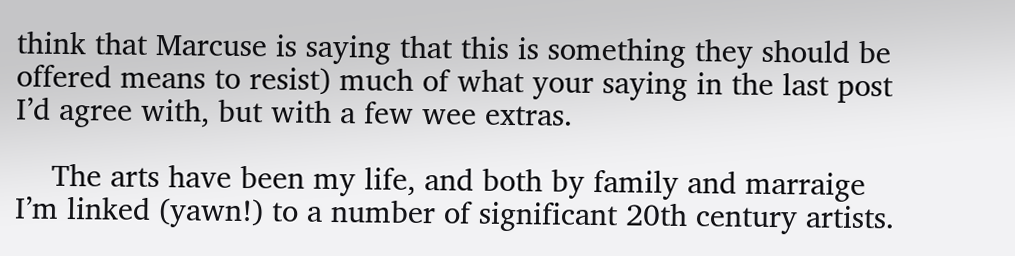think that Marcuse is saying that this is something they should be offered means to resist) much of what your saying in the last post I’d agree with, but with a few wee extras.

    The arts have been my life, and both by family and marraige I’m linked (yawn!) to a number of significant 20th century artists.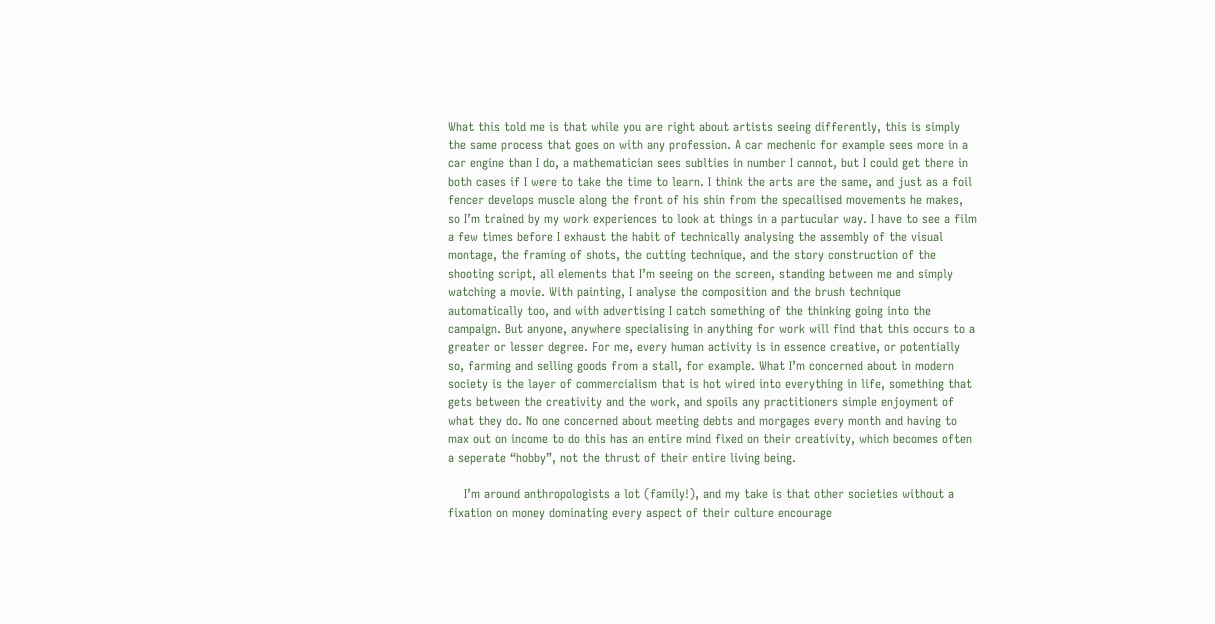What this told me is that while you are right about artists seeing differently, this is simply the same process that goes on with any profession. A car mechenic for example sees more in a car engine than I do, a mathematician sees sublties in number I cannot, but I could get there in both cases if I were to take the time to learn. I think the arts are the same, and just as a foil fencer develops muscle along the front of his shin from the specailised movements he makes, so I’m trained by my work experiences to look at things in a partucular way. I have to see a film a few times before I exhaust the habit of technically analysing the assembly of the visual montage, the framing of shots, the cutting technique, and the story construction of the shooting script, all elements that I’m seeing on the screen, standing between me and simply watching a movie. With painting, I analyse the composition and the brush technique automatically too, and with advertising I catch something of the thinking going into the campaign. But anyone, anywhere specialising in anything for work will find that this occurs to a greater or lesser degree. For me, every human activity is in essence creative, or potentially so, farming and selling goods from a stall, for example. What I’m concerned about in modern society is the layer of commercialism that is hot wired into everything in life, something that gets between the creativity and the work, and spoils any practitioners simple enjoyment of what they do. No one concerned about meeting debts and morgages every month and having to max out on income to do this has an entire mind fixed on their creativity, which becomes often a seperate “hobby”, not the thrust of their entire living being.

    I’m around anthropologists a lot (family!), and my take is that other societies without a fixation on money dominating every aspect of their culture encourage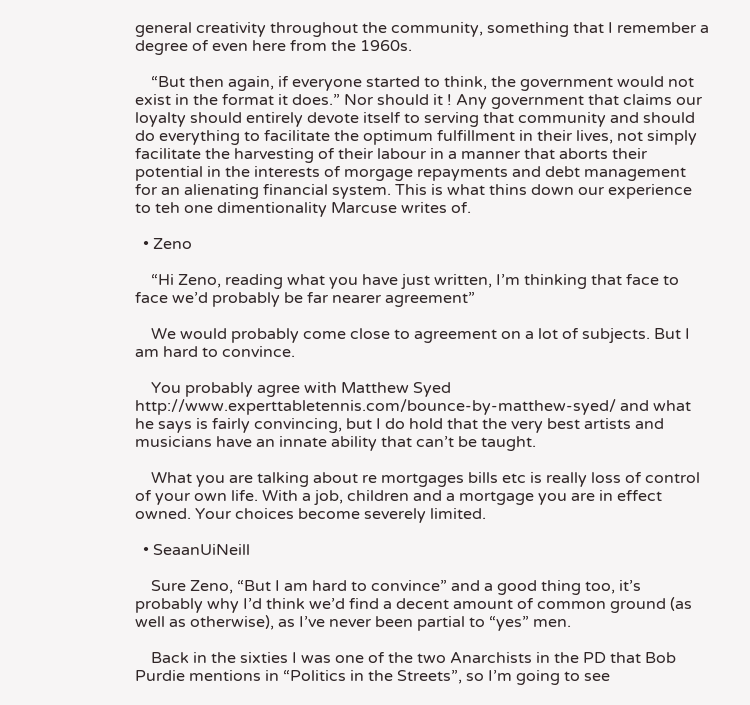general creativity throughout the community, something that I remember a degree of even here from the 1960s.

    “But then again, if everyone started to think, the government would not exist in the format it does.” Nor should it ! Any government that claims our loyalty should entirely devote itself to serving that community and should do everything to facilitate the optimum fulfillment in their lives, not simply facilitate the harvesting of their labour in a manner that aborts their potential in the interests of morgage repayments and debt management for an alienating financial system. This is what thins down our experience to teh one dimentionality Marcuse writes of.

  • Zeno

    “Hi Zeno, reading what you have just written, I’m thinking that face to face we’d probably be far nearer agreement”

    We would probably come close to agreement on a lot of subjects. But I am hard to convince.

    You probably agree with Matthew Syed http://www.experttabletennis.com/bounce-by-matthew-syed/ and what he says is fairly convincing, but I do hold that the very best artists and musicians have an innate ability that can’t be taught.

    What you are talking about re mortgages bills etc is really loss of control of your own life. With a job, children and a mortgage you are in effect owned. Your choices become severely limited.

  • SeaanUiNeill

    Sure Zeno, “But I am hard to convince” and a good thing too, it’s probably why I’d think we’d find a decent amount of common ground (as well as otherwise), as I’ve never been partial to “yes” men.

    Back in the sixties I was one of the two Anarchists in the PD that Bob Purdie mentions in “Politics in the Streets”, so I’m going to see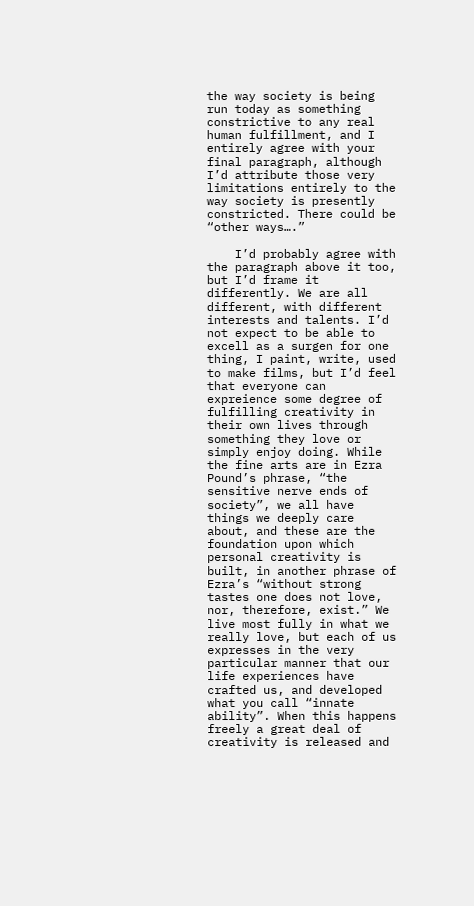the way society is being run today as something constrictive to any real human fulfillment, and I entirely agree with your final paragraph, although I’d attribute those very limitations entirely to the way society is presently constricted. There could be “other ways….”

    I’d probably agree with the paragraph above it too, but I’d frame it differently. We are all different, with different interests and talents. I’d not expect to be able to excell as a surgen for one thing, I paint, write, used to make films, but I’d feel that everyone can expreience some degree of fulfilling creativity in their own lives through something they love or simply enjoy doing. While the fine arts are in Ezra Pound’s phrase, “the sensitive nerve ends of society”, we all have things we deeply care about, and these are the foundation upon which personal creativity is built, in another phrase of Ezra’s “without strong tastes one does not love, nor, therefore, exist.” We live most fully in what we really love, but each of us expresses in the very particular manner that our life experiences have crafted us, and developed what you call “innate ability”. When this happens freely a great deal of creativity is released and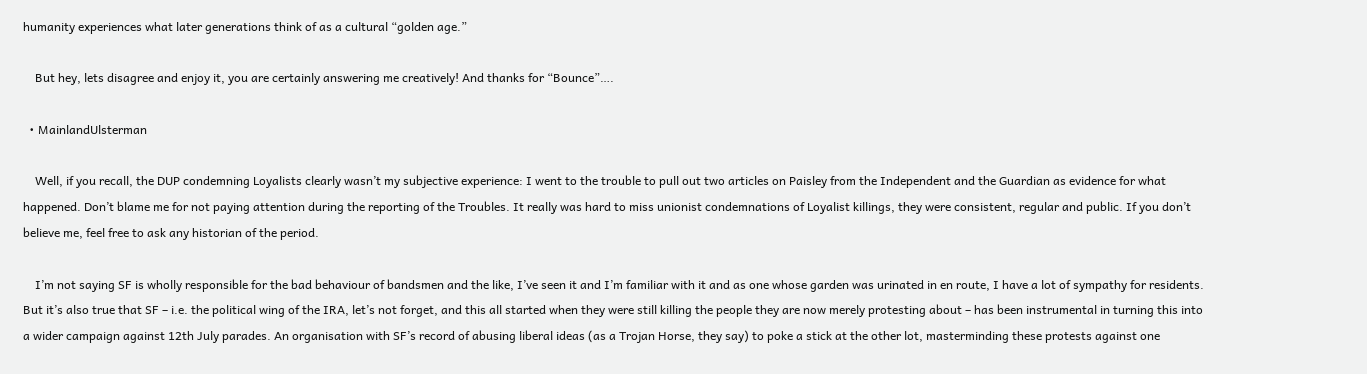humanity experiences what later generations think of as a cultural “golden age.”

    But hey, lets disagree and enjoy it, you are certainly answering me creatively! And thanks for “Bounce”….

  • MainlandUlsterman

    Well, if you recall, the DUP condemning Loyalists clearly wasn’t my subjective experience: I went to the trouble to pull out two articles on Paisley from the Independent and the Guardian as evidence for what happened. Don’t blame me for not paying attention during the reporting of the Troubles. It really was hard to miss unionist condemnations of Loyalist killings, they were consistent, regular and public. If you don’t believe me, feel free to ask any historian of the period.

    I’m not saying SF is wholly responsible for the bad behaviour of bandsmen and the like, I’ve seen it and I’m familiar with it and as one whose garden was urinated in en route, I have a lot of sympathy for residents. But it’s also true that SF – i.e. the political wing of the IRA, let’s not forget, and this all started when they were still killing the people they are now merely protesting about – has been instrumental in turning this into a wider campaign against 12th July parades. An organisation with SF’s record of abusing liberal ideas (as a Trojan Horse, they say) to poke a stick at the other lot, masterminding these protests against one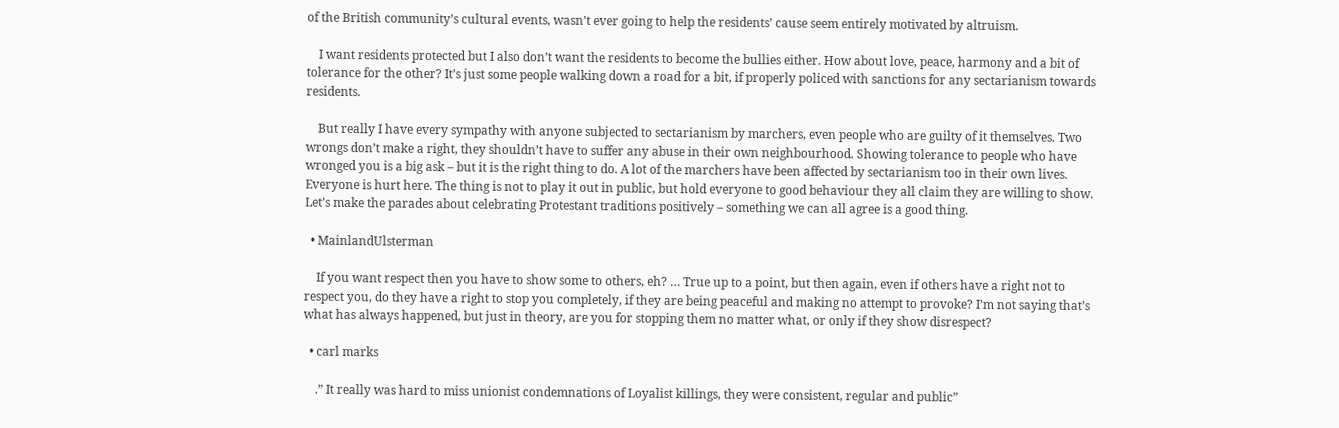of the British community’s cultural events, wasn’t ever going to help the residents’ cause seem entirely motivated by altruism.

    I want residents protected but I also don’t want the residents to become the bullies either. How about love, peace, harmony and a bit of tolerance for the other? It’s just some people walking down a road for a bit, if properly policed with sanctions for any sectarianism towards residents.

    But really I have every sympathy with anyone subjected to sectarianism by marchers, even people who are guilty of it themselves. Two wrongs don’t make a right, they shouldn’t have to suffer any abuse in their own neighbourhood. Showing tolerance to people who have wronged you is a big ask – but it is the right thing to do. A lot of the marchers have been affected by sectarianism too in their own lives. Everyone is hurt here. The thing is not to play it out in public, but hold everyone to good behaviour they all claim they are willing to show. Let’s make the parades about celebrating Protestant traditions positively – something we can all agree is a good thing.

  • MainlandUlsterman

    If you want respect then you have to show some to others, eh? … True up to a point, but then again, even if others have a right not to respect you, do they have a right to stop you completely, if they are being peaceful and making no attempt to provoke? I’m not saying that’s what has always happened, but just in theory, are you for stopping them no matter what, or only if they show disrespect?

  • carl marks

    .” It really was hard to miss unionist condemnations of Loyalist killings, they were consistent, regular and public”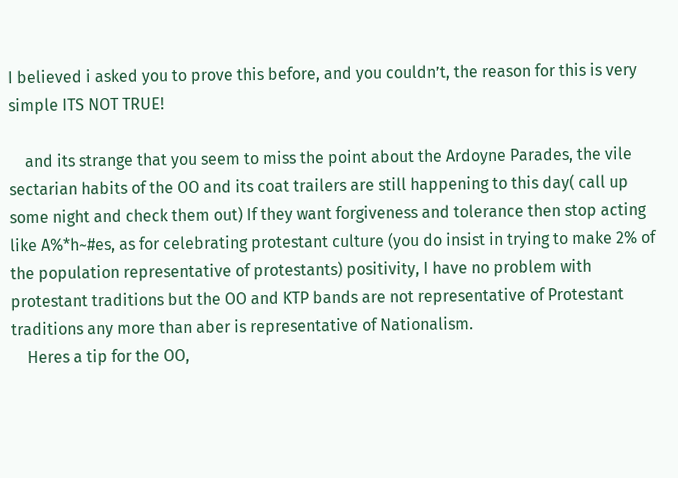I believed i asked you to prove this before, and you couldn’t, the reason for this is very simple ITS NOT TRUE!

    and its strange that you seem to miss the point about the Ardoyne Parades, the vile sectarian habits of the OO and its coat trailers are still happening to this day( call up some night and check them out) If they want forgiveness and tolerance then stop acting like A%*h~#es, as for celebrating protestant culture (you do insist in trying to make 2% of the population representative of protestants) positivity, I have no problem with protestant traditions but the OO and KTP bands are not representative of Protestant traditions any more than aber is representative of Nationalism.
    Heres a tip for the OO,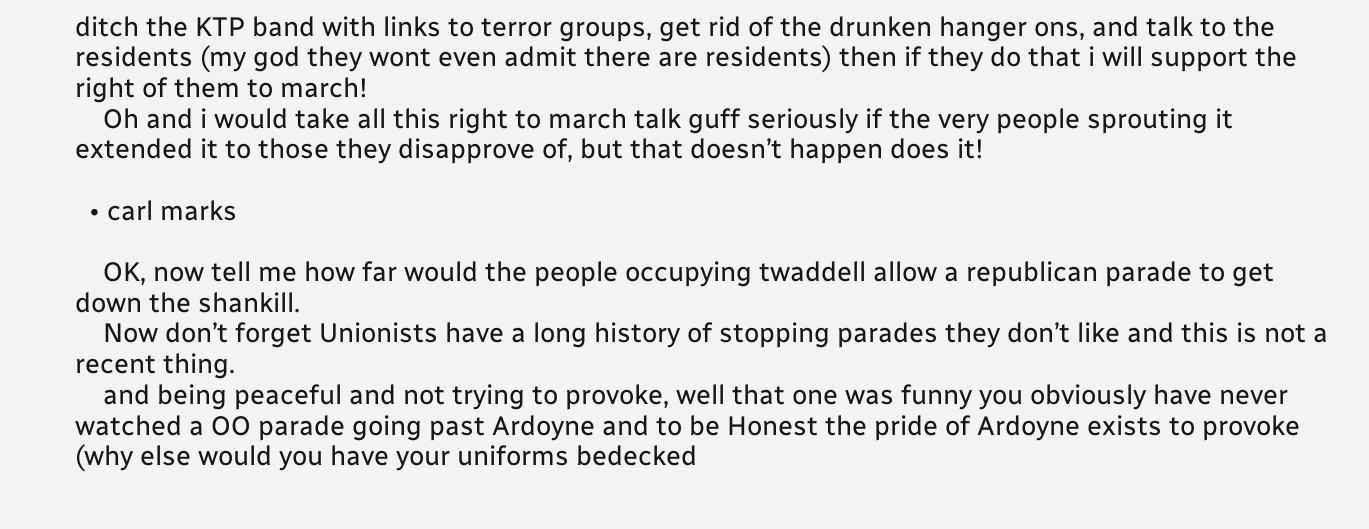ditch the KTP band with links to terror groups, get rid of the drunken hanger ons, and talk to the residents (my god they wont even admit there are residents) then if they do that i will support the right of them to march!
    Oh and i would take all this right to march talk guff seriously if the very people sprouting it extended it to those they disapprove of, but that doesn’t happen does it!

  • carl marks

    OK, now tell me how far would the people occupying twaddell allow a republican parade to get down the shankill.
    Now don’t forget Unionists have a long history of stopping parades they don’t like and this is not a recent thing.
    and being peaceful and not trying to provoke, well that one was funny you obviously have never watched a OO parade going past Ardoyne and to be Honest the pride of Ardoyne exists to provoke (why else would you have your uniforms bedecked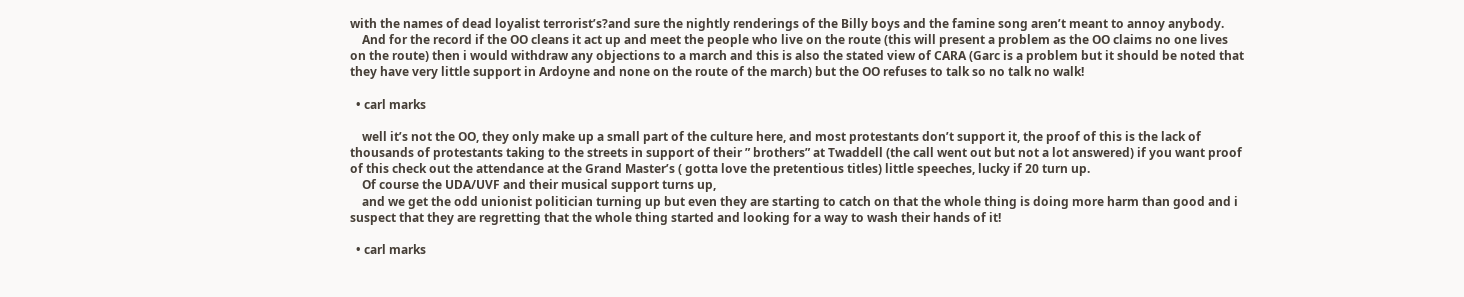with the names of dead loyalist terrorist’s?and sure the nightly renderings of the Billy boys and the famine song aren’t meant to annoy anybody.
    And for the record if the OO cleans it act up and meet the people who live on the route (this will present a problem as the OO claims no one lives on the route) then i would withdraw any objections to a march and this is also the stated view of CARA (Garc is a problem but it should be noted that they have very little support in Ardoyne and none on the route of the march) but the OO refuses to talk so no talk no walk!

  • carl marks

    well it’s not the OO, they only make up a small part of the culture here, and most protestants don’t support it, the proof of this is the lack of thousands of protestants taking to the streets in support of their ” brothers” at Twaddell (the call went out but not a lot answered) if you want proof of this check out the attendance at the Grand Master’s ( gotta love the pretentious titles) little speeches, lucky if 20 turn up.
    Of course the UDA/UVF and their musical support turns up,
    and we get the odd unionist politician turning up but even they are starting to catch on that the whole thing is doing more harm than good and i suspect that they are regretting that the whole thing started and looking for a way to wash their hands of it!

  • carl marks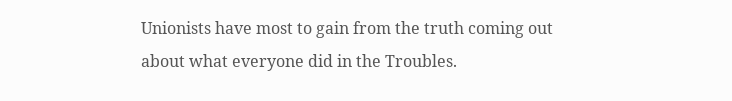Unionists have most to gain from the truth coming out about what everyone did in the Troubles.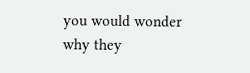you would wonder why they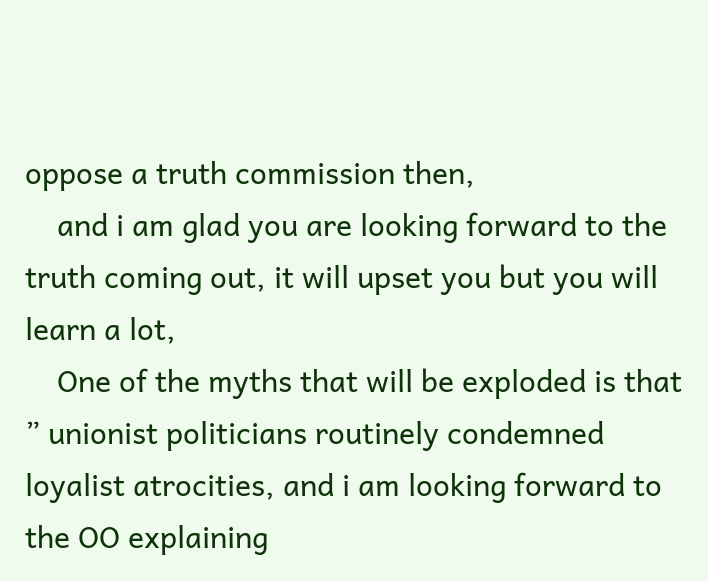oppose a truth commission then,
    and i am glad you are looking forward to the truth coming out, it will upset you but you will learn a lot,
    One of the myths that will be exploded is that ” unionist politicians routinely condemned loyalist atrocities, and i am looking forward to the OO explaining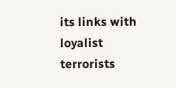its links with loyalist terrorists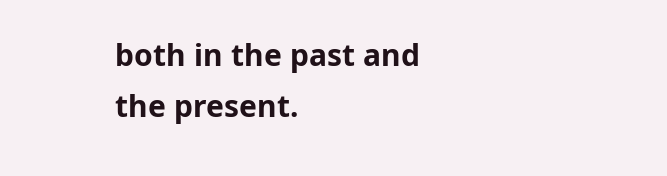both in the past and the present.